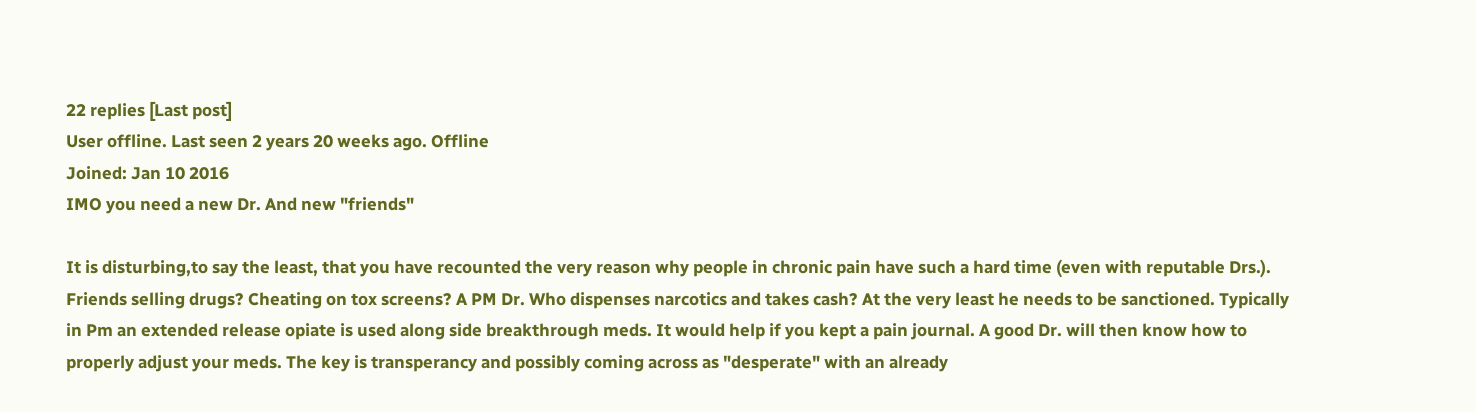22 replies [Last post]
User offline. Last seen 2 years 20 weeks ago. Offline
Joined: Jan 10 2016
IMO you need a new Dr. And new "friends"

It is disturbing,to say the least, that you have recounted the very reason why people in chronic pain have such a hard time (even with reputable Drs.). Friends selling drugs? Cheating on tox screens? A PM Dr. Who dispenses narcotics and takes cash? At the very least he needs to be sanctioned. Typically in Pm an extended release opiate is used along side breakthrough meds. It would help if you kept a pain journal. A good Dr. will then know how to properly adjust your meds. The key is transperancy and possibly coming across as "desperate" with an already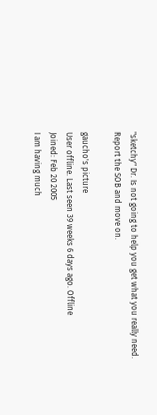"sketchy" Dr. Is not going to help you get what you really need. Report the SOB and move on.

gaucho's picture
User offline. Last seen 39 weeks 6 days ago. Offline
Joined: Feb 20 2005
I am having much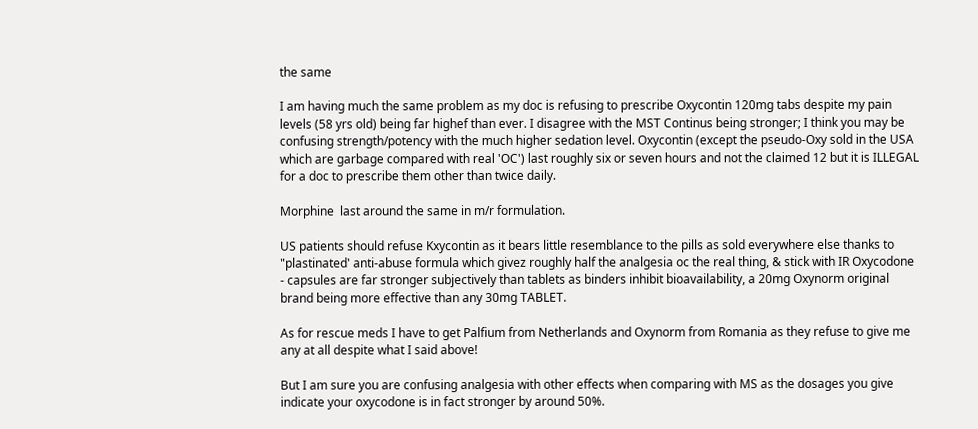the same

I am having much the same problem as my doc is refusing to prescribe Oxycontin 120mg tabs despite my pain levels (58 yrs old) being far highef than ever. I disagree with the MST Continus being stronger; I think you may be confusing strength/potency with the much higher sedation level. Oxycontin (except the pseudo-Oxy sold in the USA which are garbage compared with real 'OC') last roughly six or seven hours and not the claimed 12 but it is ILLEGAL for a doc to prescribe them other than twice daily.

Morphine  last around the same in m/r formulation.

US patients should refuse Kxycontin as it bears little resemblance to the pills as sold everywhere else thanks to "plastinated' anti-abuse formula which givez roughly half the analgesia oc the real thing, & stick with IR Oxycodone - capsules are far stronger subjectively than tablets as binders inhibit bioavailability, a 20mg Oxynorm original brand being more effective than any 30mg TABLET.

As for rescue meds I have to get Palfium from Netherlands and Oxynorm from Romania as they refuse to give me any at all despite what I said above!

But I am sure you are confusing analgesia with other effects when comparing with MS as the dosages you give indicate your oxycodone is in fact stronger by around 50%.